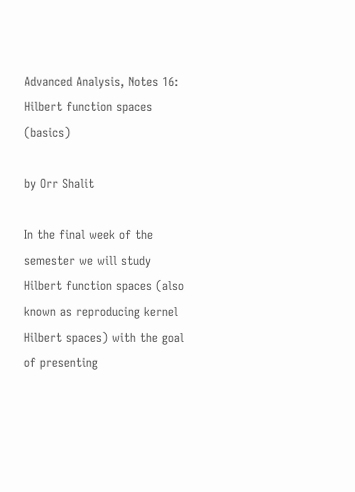Advanced Analysis, Notes 16: Hilbert function spaces (basics)

by Orr Shalit

In the final week of the semester we will study Hilbert function spaces (also known as reproducing kernel Hilbert spaces) with the goal of presenting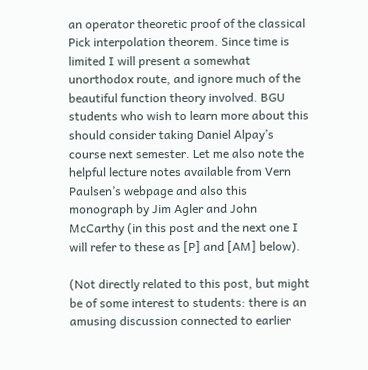an operator theoretic proof of the classical Pick interpolation theorem. Since time is limited I will present a somewhat unorthodox route, and ignore much of the beautiful function theory involved. BGU students who wish to learn more about this should consider taking Daniel Alpay’s course next semester. Let me also note the helpful lecture notes available from Vern Paulsen’s webpage and also this monograph by Jim Agler and John McCarthy (in this post and the next one I will refer to these as [P] and [AM] below).

(Not directly related to this post, but might be of some interest to students: there is an amusing discussion connected to earlier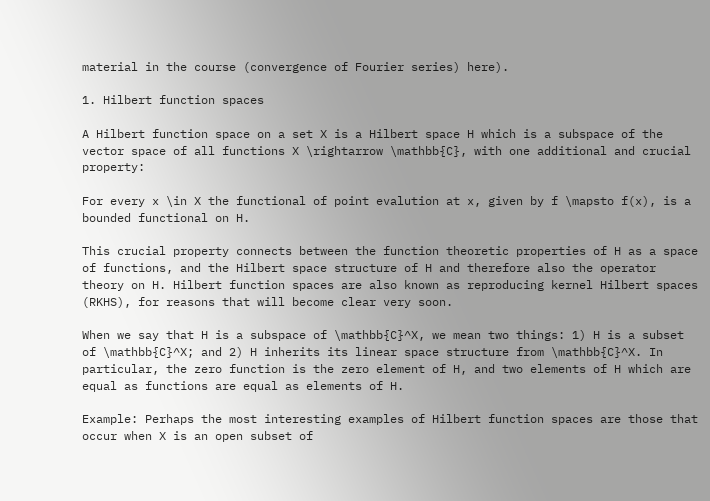material in the course (convergence of Fourier series) here).

1. Hilbert function spaces

A Hilbert function space on a set X is a Hilbert space H which is a subspace of the vector space of all functions X \rightarrow \mathbb{C}, with one additional and crucial property:

For every x \in X the functional of point evalution at x, given by f \mapsto f(x), is a bounded functional on H.

This crucial property connects between the function theoretic properties of H as a space of functions, and the Hilbert space structure of H and therefore also the operator theory on H. Hilbert function spaces are also known as reproducing kernel Hilbert spaces (RKHS), for reasons that will become clear very soon.

When we say that H is a subspace of \mathbb{C}^X, we mean two things: 1) H is a subset of \mathbb{C}^X; and 2) H inherits its linear space structure from \mathbb{C}^X. In particular, the zero function is the zero element of H, and two elements of H which are equal as functions are equal as elements of H.

Example: Perhaps the most interesting examples of Hilbert function spaces are those that occur when X is an open subset of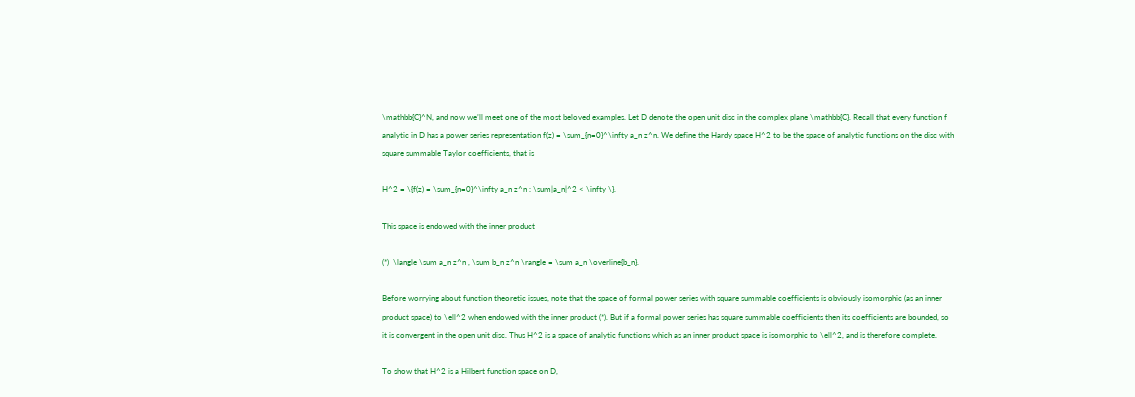\mathbb{C}^N, and now we’ll meet one of the most beloved examples. Let D denote the open unit disc in the complex plane \mathbb{C}. Recall that every function f analytic in D has a power series representation f(z) = \sum_{n=0}^\infty a_n z^n. We define the Hardy space H^2 to be the space of analytic functions on the disc with square summable Taylor coefficients, that is

H^2 = \{f(z) = \sum_{n=0}^\infty a_n z^n : \sum|a_n|^2 < \infty \}.

This space is endowed with the inner product

(*)  \langle \sum a_n z^n , \sum b_n z^n \rangle = \sum a_n \overline{b_n}.

Before worrying about function theoretic issues, note that the space of formal power series with square summable coefficients is obviously isomorphic (as an inner product space) to \ell^2 when endowed with the inner product (*). But if a formal power series has square summable coefficients then its coefficients are bounded, so it is convergent in the open unit disc. Thus H^2 is a space of analytic functions which as an inner product space is isomorphic to \ell^2, and is therefore complete.

To show that H^2 is a Hilbert function space on D,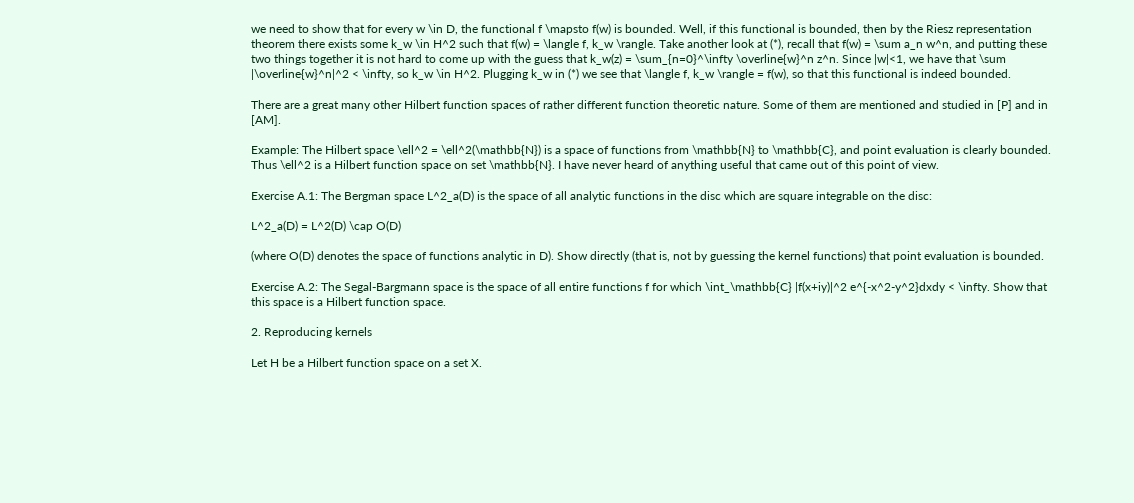we need to show that for every w \in D, the functional f \mapsto f(w) is bounded. Well, if this functional is bounded, then by the Riesz representation theorem there exists some k_w \in H^2 such that f(w) = \langle f, k_w \rangle. Take another look at (*), recall that f(w) = \sum a_n w^n, and putting these two things together it is not hard to come up with the guess that k_w(z) = \sum_{n=0}^\infty \overline{w}^n z^n. Since |w|<1, we have that \sum |\overline{w}^n|^2 < \infty, so k_w \in H^2. Plugging k_w in (*) we see that \langle f, k_w \rangle = f(w), so that this functional is indeed bounded.

There are a great many other Hilbert function spaces of rather different function theoretic nature. Some of them are mentioned and studied in [P] and in [AM].

Example: The Hilbert space \ell^2 = \ell^2(\mathbb{N}) is a space of functions from \mathbb{N} to \mathbb{C}, and point evaluation is clearly bounded. Thus \ell^2 is a Hilbert function space on set \mathbb{N}. I have never heard of anything useful that came out of this point of view.

Exercise A.1: The Bergman space L^2_a(D) is the space of all analytic functions in the disc which are square integrable on the disc:

L^2_a(D) = L^2(D) \cap O(D)

(where O(D) denotes the space of functions analytic in D). Show directly (that is, not by guessing the kernel functions) that point evaluation is bounded.

Exercise A.2: The Segal-Bargmann space is the space of all entire functions f for which \int_\mathbb{C} |f(x+iy)|^2 e^{-x^2-y^2}dxdy < \infty. Show that this space is a Hilbert function space.

2. Reproducing kernels

Let H be a Hilbert function space on a set X.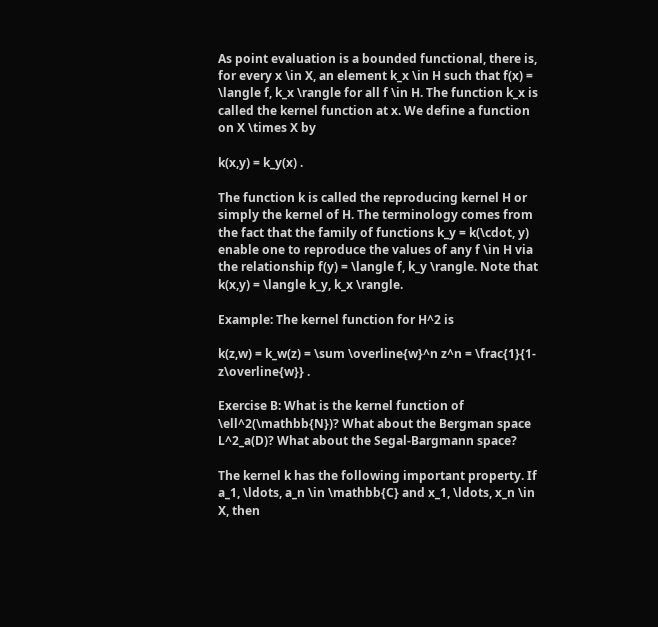As point evaluation is a bounded functional, there is, for every x \in X, an element k_x \in H such that f(x) = \langle f, k_x \rangle for all f \in H. The function k_x is called the kernel function at x. We define a function on X \times X by

k(x,y) = k_y(x) .

The function k is called the reproducing kernel H or simply the kernel of H. The terminology comes from the fact that the family of functions k_y = k(\cdot, y) enable one to reproduce the values of any f \in H via the relationship f(y) = \langle f, k_y \rangle. Note that k(x,y) = \langle k_y, k_x \rangle.

Example: The kernel function for H^2 is

k(z,w) = k_w(z) = \sum \overline{w}^n z^n = \frac{1}{1-z\overline{w}} .

Exercise B: What is the kernel function of \ell^2(\mathbb{N})? What about the Bergman space L^2_a(D)? What about the Segal-Bargmann space?

The kernel k has the following important property. If a_1, \ldots, a_n \in \mathbb{C} and x_1, \ldots, x_n \in X, then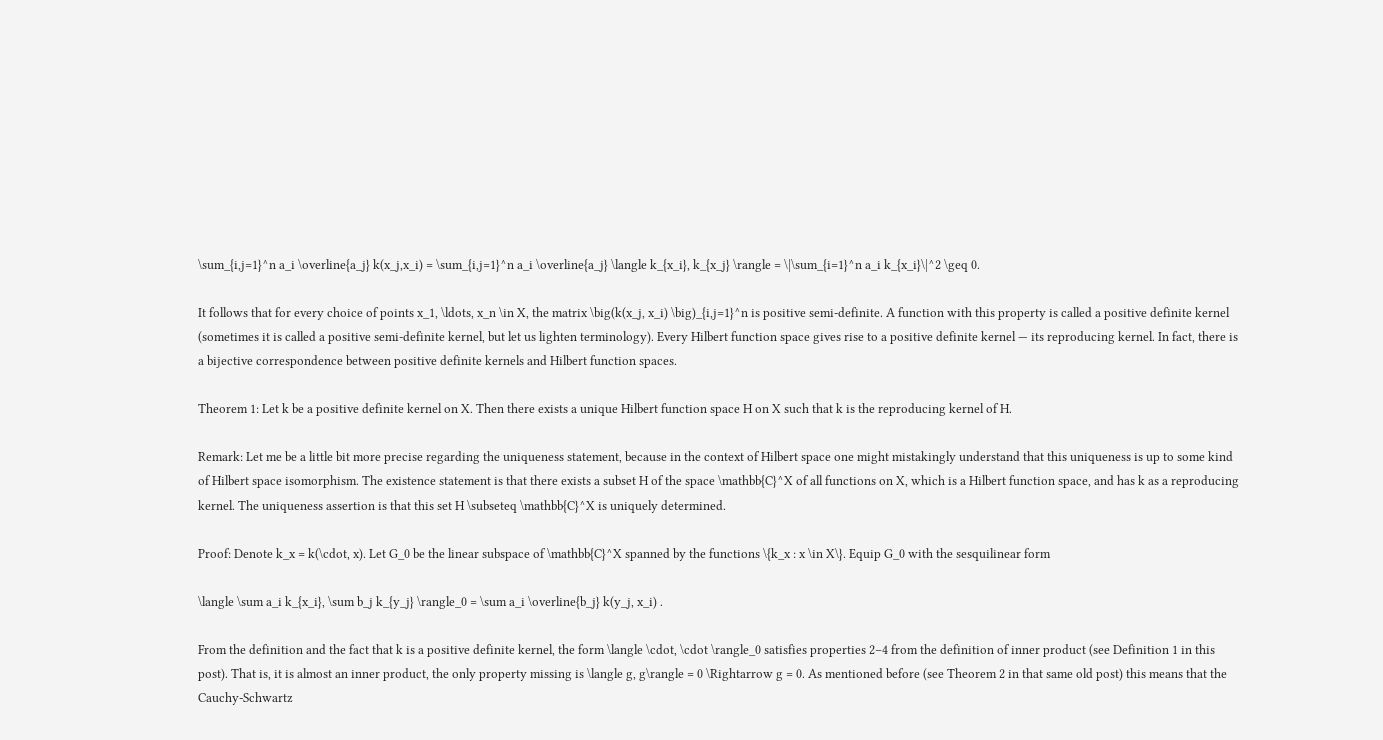\sum_{i,j=1}^n a_i \overline{a_j} k(x_j,x_i) = \sum_{i,j=1}^n a_i \overline{a_j} \langle k_{x_i}, k_{x_j} \rangle = \|\sum_{i=1}^n a_i k_{x_i}\|^2 \geq 0.

It follows that for every choice of points x_1, \ldots, x_n \in X, the matrix \big(k(x_j, x_i) \big)_{i,j=1}^n is positive semi-definite. A function with this property is called a positive definite kernel (sometimes it is called a positive semi-definite kernel, but let us lighten terminology). Every Hilbert function space gives rise to a positive definite kernel — its reproducing kernel. In fact, there is a bijective correspondence between positive definite kernels and Hilbert function spaces.

Theorem 1: Let k be a positive definite kernel on X. Then there exists a unique Hilbert function space H on X such that k is the reproducing kernel of H.

Remark: Let me be a little bit more precise regarding the uniqueness statement, because in the context of Hilbert space one might mistakingly understand that this uniqueness is up to some kind of Hilbert space isomorphism. The existence statement is that there exists a subset H of the space \mathbb{C}^X of all functions on X, which is a Hilbert function space, and has k as a reproducing kernel. The uniqueness assertion is that this set H \subseteq \mathbb{C}^X is uniquely determined.

Proof: Denote k_x = k(\cdot, x). Let G_0 be the linear subspace of \mathbb{C}^X spanned by the functions \{k_x : x \in X\}. Equip G_0 with the sesquilinear form

\langle \sum a_i k_{x_i}, \sum b_j k_{y_j} \rangle_0 = \sum a_i \overline{b_j} k(y_j, x_i) .

From the definition and the fact that k is a positive definite kernel, the form \langle \cdot, \cdot \rangle_0 satisfies properties 2–4 from the definition of inner product (see Definition 1 in this post). That is, it is almost an inner product, the only property missing is \langle g, g\rangle = 0 \Rightarrow g = 0. As mentioned before (see Theorem 2 in that same old post) this means that the Cauchy-Schwartz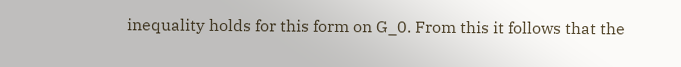inequality holds for this form on G_0. From this it follows that the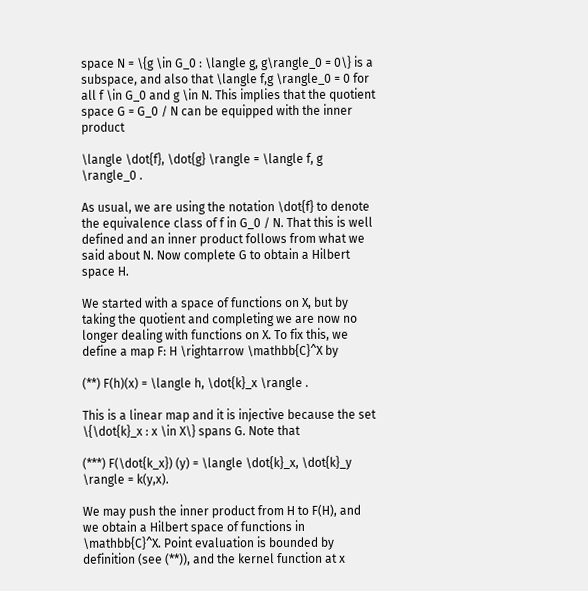space N = \{g \in G_0 : \langle g, g\rangle_0 = 0\} is a subspace, and also that \langle f,g \rangle_0 = 0 for all f \in G_0 and g \in N. This implies that the quotient space G = G_0 / N can be equipped with the inner product

\langle \dot{f}, \dot{g} \rangle = \langle f, g \rangle_0 .

As usual, we are using the notation \dot{f} to denote the equivalence class of f in G_0 / N. That this is well defined and an inner product follows from what we said about N. Now complete G to obtain a Hilbert space H.

We started with a space of functions on X, but by taking the quotient and completing we are now no longer dealing with functions on X. To fix this, we define a map F: H \rightarrow \mathbb{C}^X by

(**) F(h)(x) = \langle h, \dot{k}_x \rangle .

This is a linear map and it is injective because the set \{\dot{k}_x : x \in X\} spans G. Note that

(***) F(\dot{k_x}) (y) = \langle \dot{k}_x, \dot{k}_y \rangle = k(y,x).

We may push the inner product from H to F(H), and we obtain a Hilbert space of functions in \mathbb{C}^X. Point evaluation is bounded by definition (see (**)), and the kernel function at x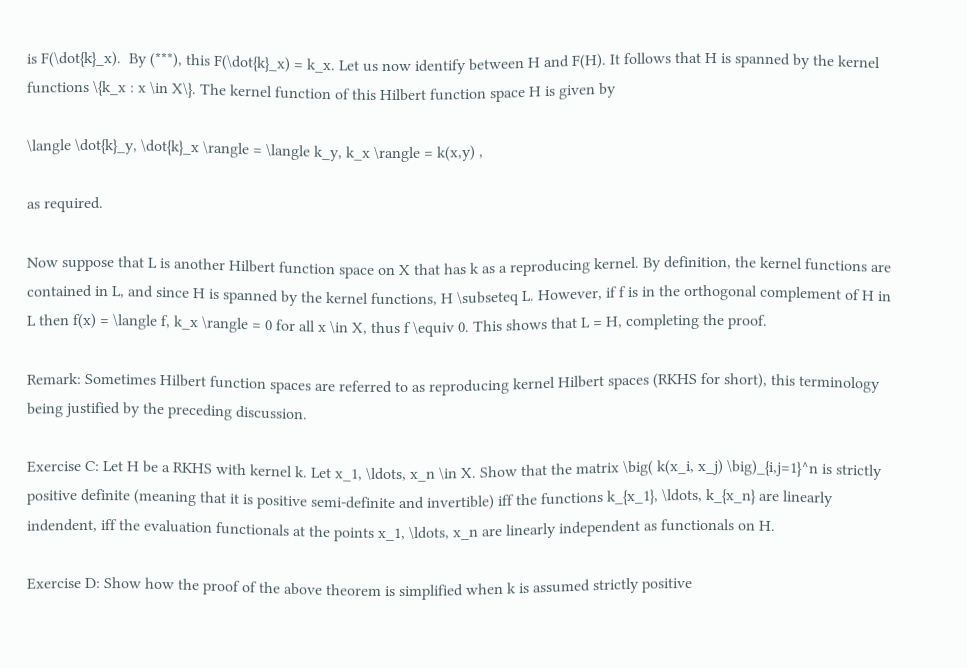is F(\dot{k}_x).  By (***), this F(\dot{k}_x) = k_x. Let us now identify between H and F(H). It follows that H is spanned by the kernel functions \{k_x : x \in X\}. The kernel function of this Hilbert function space H is given by

\langle \dot{k}_y, \dot{k}_x \rangle = \langle k_y, k_x \rangle = k(x,y) ,

as required.

Now suppose that L is another Hilbert function space on X that has k as a reproducing kernel. By definition, the kernel functions are contained in L, and since H is spanned by the kernel functions, H \subseteq L. However, if f is in the orthogonal complement of H in L then f(x) = \langle f, k_x \rangle = 0 for all x \in X, thus f \equiv 0. This shows that L = H, completing the proof.

Remark: Sometimes Hilbert function spaces are referred to as reproducing kernel Hilbert spaces (RKHS for short), this terminology being justified by the preceding discussion.

Exercise C: Let H be a RKHS with kernel k. Let x_1, \ldots, x_n \in X. Show that the matrix \big( k(x_i, x_j) \big)_{i,j=1}^n is strictly positive definite (meaning that it is positive semi-definite and invertible) iff the functions k_{x_1}, \ldots, k_{x_n} are linearly indendent, iff the evaluation functionals at the points x_1, \ldots, x_n are linearly independent as functionals on H.

Exercise D: Show how the proof of the above theorem is simplified when k is assumed strictly positive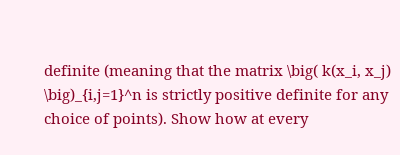definite (meaning that the matrix \big( k(x_i, x_j) \big)_{i,j=1}^n is strictly positive definite for any choice of points). Show how at every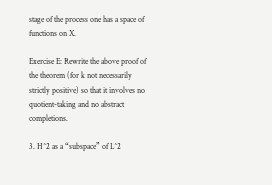stage of the process one has a space of functions on X.

Exercise E: Rewrite the above proof of the theorem (for k not necessarily strictly positive) so that it involves no quotient-taking and no abstract completions.

3. H^2 as a “subspace” of L^2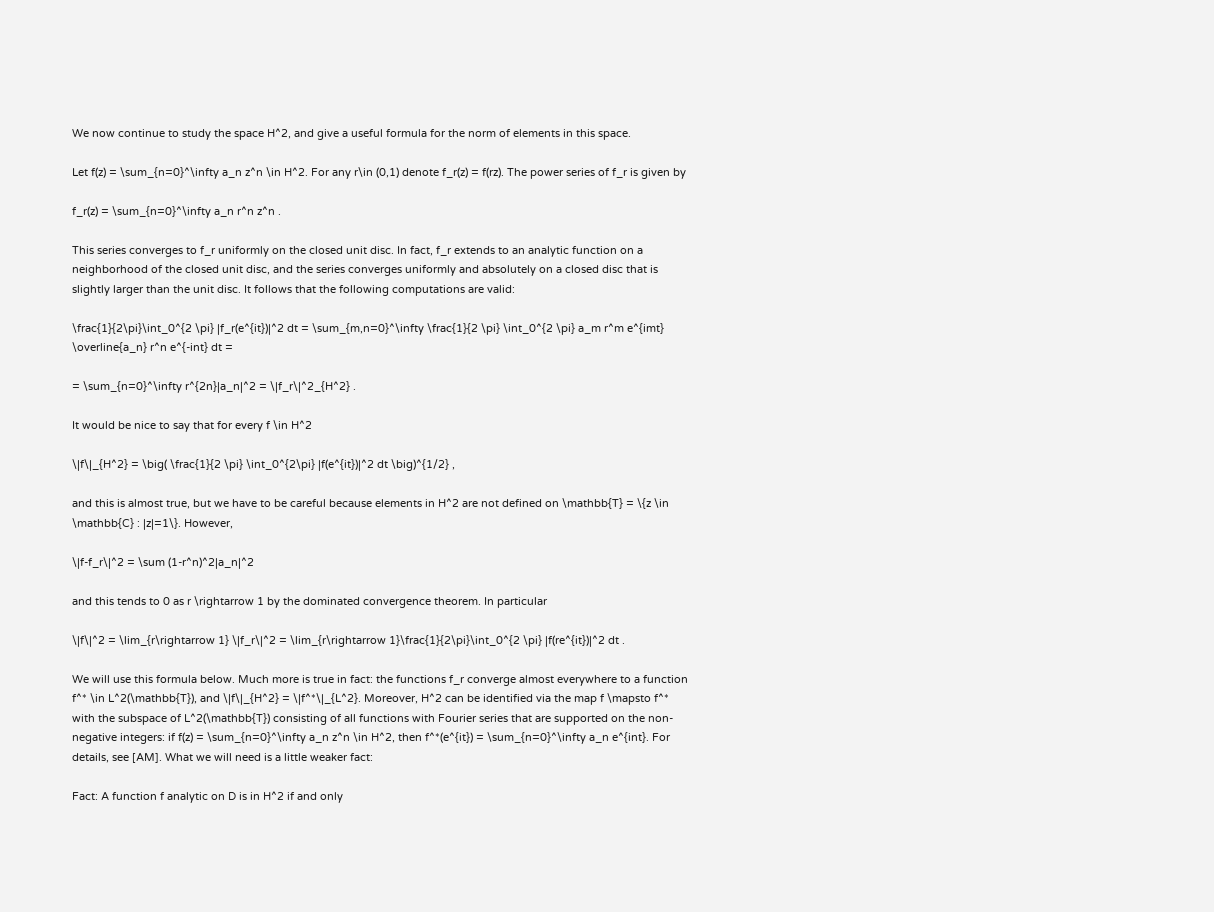We now continue to study the space H^2, and give a useful formula for the norm of elements in this space.

Let f(z) = \sum_{n=0}^\infty a_n z^n \in H^2. For any r\in (0,1) denote f_r(z) = f(rz). The power series of f_r is given by

f_r(z) = \sum_{n=0}^\infty a_n r^n z^n .

This series converges to f_r uniformly on the closed unit disc. In fact, f_r extends to an analytic function on a neighborhood of the closed unit disc, and the series converges uniformly and absolutely on a closed disc that is slightly larger than the unit disc. It follows that the following computations are valid:

\frac{1}{2\pi}\int_0^{2 \pi} |f_r(e^{it})|^2 dt = \sum_{m,n=0}^\infty \frac{1}{2 \pi} \int_0^{2 \pi} a_m r^m e^{imt} \overline{a_n} r^n e^{-int} dt =

= \sum_{n=0}^\infty r^{2n}|a_n|^2 = \|f_r\|^2_{H^2} .

It would be nice to say that for every f \in H^2

\|f\|_{H^2} = \big( \frac{1}{2 \pi} \int_0^{2\pi} |f(e^{it})|^2 dt \big)^{1/2} ,

and this is almost true, but we have to be careful because elements in H^2 are not defined on \mathbb{T} = \{z \in \mathbb{C} : |z|=1\}. However,

\|f-f_r\|^2 = \sum (1-r^n)^2|a_n|^2

and this tends to 0 as r \rightarrow 1 by the dominated convergence theorem. In particular

\|f\|^2 = \lim_{r\rightarrow 1} \|f_r\|^2 = \lim_{r\rightarrow 1}\frac{1}{2\pi}\int_0^{2 \pi} |f(re^{it})|^2 dt .

We will use this formula below. Much more is true in fact: the functions f_r converge almost everywhere to a function f^* \in L^2(\mathbb{T}), and \|f\|_{H^2} = \|f^*\|_{L^2}. Moreover, H^2 can be identified via the map f \mapsto f^* with the subspace of L^2(\mathbb{T}) consisting of all functions with Fourier series that are supported on the non-negative integers: if f(z) = \sum_{n=0}^\infty a_n z^n \in H^2, then f^*(e^{it}) = \sum_{n=0}^\infty a_n e^{int}. For details, see [AM]. What we will need is a little weaker fact:

Fact: A function f analytic on D is in H^2 if and only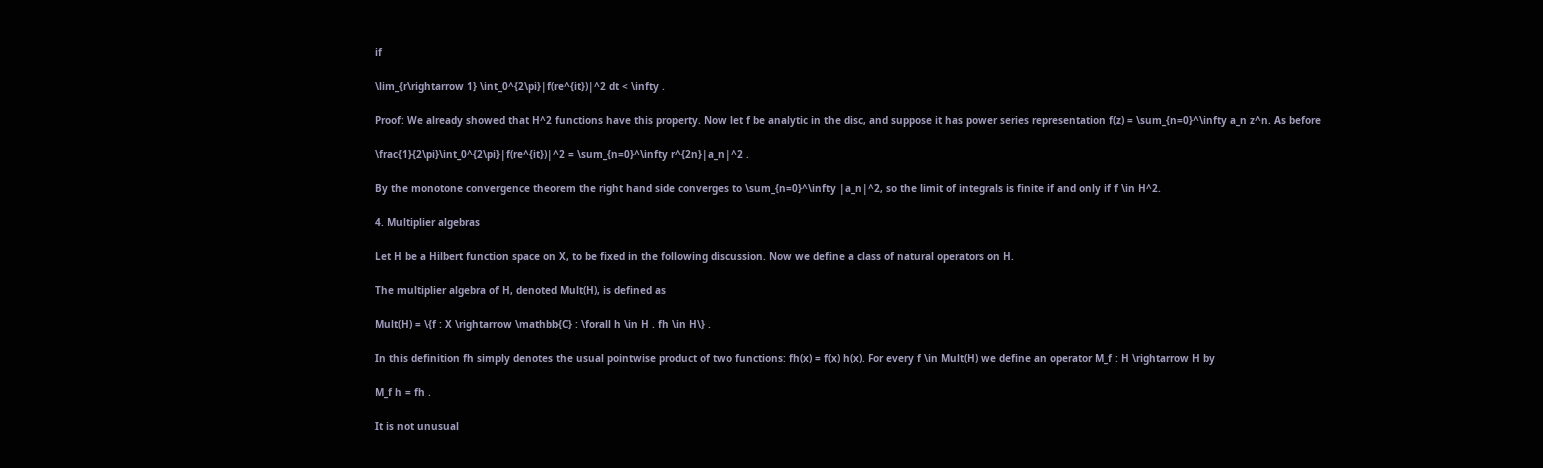if

\lim_{r\rightarrow 1} \int_0^{2\pi}|f(re^{it})|^2 dt < \infty .

Proof: We already showed that H^2 functions have this property. Now let f be analytic in the disc, and suppose it has power series representation f(z) = \sum_{n=0}^\infty a_n z^n. As before

\frac{1}{2\pi}\int_0^{2\pi}|f(re^{it})|^2 = \sum_{n=0}^\infty r^{2n}|a_n|^2 .

By the monotone convergence theorem the right hand side converges to \sum_{n=0}^\infty |a_n|^2, so the limit of integrals is finite if and only if f \in H^2.

4. Multiplier algebras

Let H be a Hilbert function space on X, to be fixed in the following discussion. Now we define a class of natural operators on H.

The multiplier algebra of H, denoted Mult(H), is defined as

Mult(H) = \{f : X \rightarrow \mathbb{C} : \forall h \in H . fh \in H\} .

In this definition fh simply denotes the usual pointwise product of two functions: fh(x) = f(x) h(x). For every f \in Mult(H) we define an operator M_f : H \rightarrow H by

M_f h = fh .

It is not unusual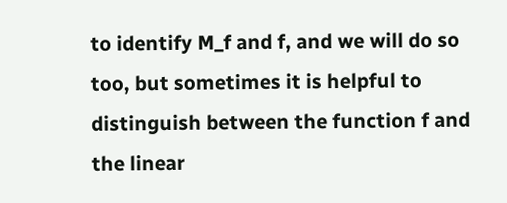to identify M_f and f, and we will do so too, but sometimes it is helpful to distinguish between the function f and the linear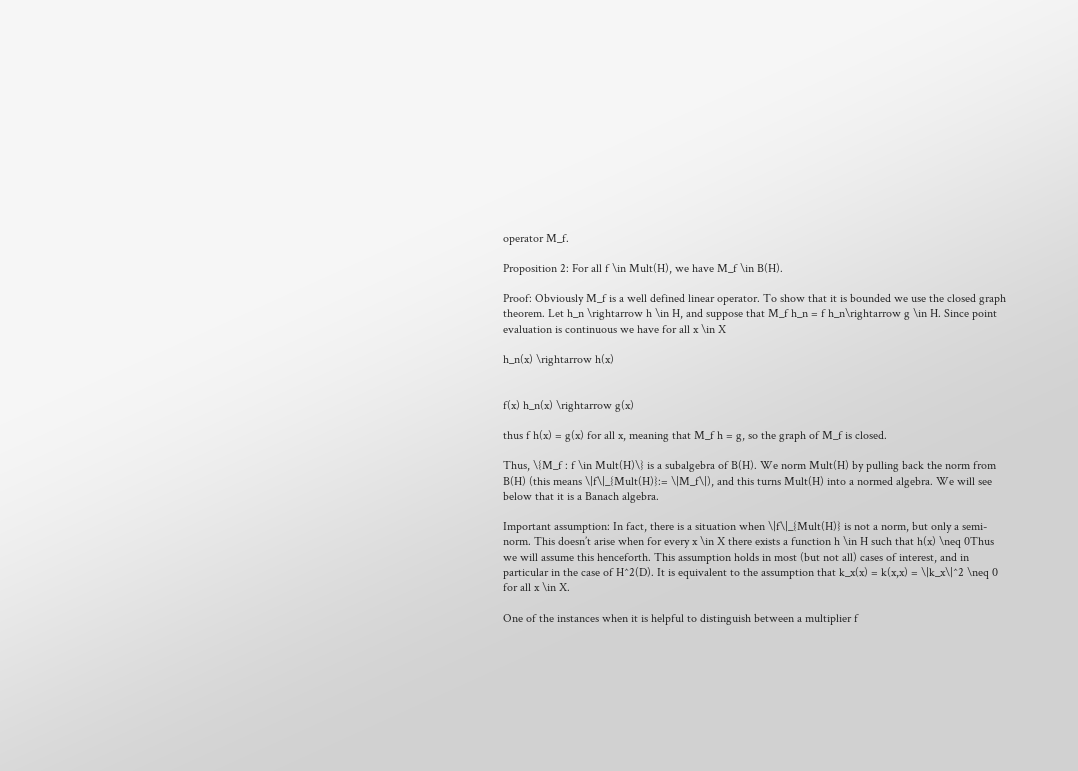operator M_f.

Proposition 2: For all f \in Mult(H), we have M_f \in B(H).

Proof: Obviously M_f is a well defined linear operator. To show that it is bounded we use the closed graph theorem. Let h_n \rightarrow h \in H, and suppose that M_f h_n = f h_n\rightarrow g \in H. Since point evaluation is continuous we have for all x \in X

h_n(x) \rightarrow h(x)


f(x) h_n(x) \rightarrow g(x)

thus f h(x) = g(x) for all x, meaning that M_f h = g, so the graph of M_f is closed.

Thus, \{M_f : f \in Mult(H)\} is a subalgebra of B(H). We norm Mult(H) by pulling back the norm from B(H) (this means \|f\|_{Mult(H)}:= \|M_f\|), and this turns Mult(H) into a normed algebra. We will see below that it is a Banach algebra.

Important assumption: In fact, there is a situation when \|f\|_{Mult(H)} is not a norm, but only a semi-norm. This doesn’t arise when for every x \in X there exists a function h \in H such that h(x) \neq 0Thus we will assume this henceforth. This assumption holds in most (but not all) cases of interest, and in particular in the case of H^2(D). It is equivalent to the assumption that k_x(x) = k(x,x) = \|k_x\|^2 \neq 0 for all x \in X.

One of the instances when it is helpful to distinguish between a multiplier f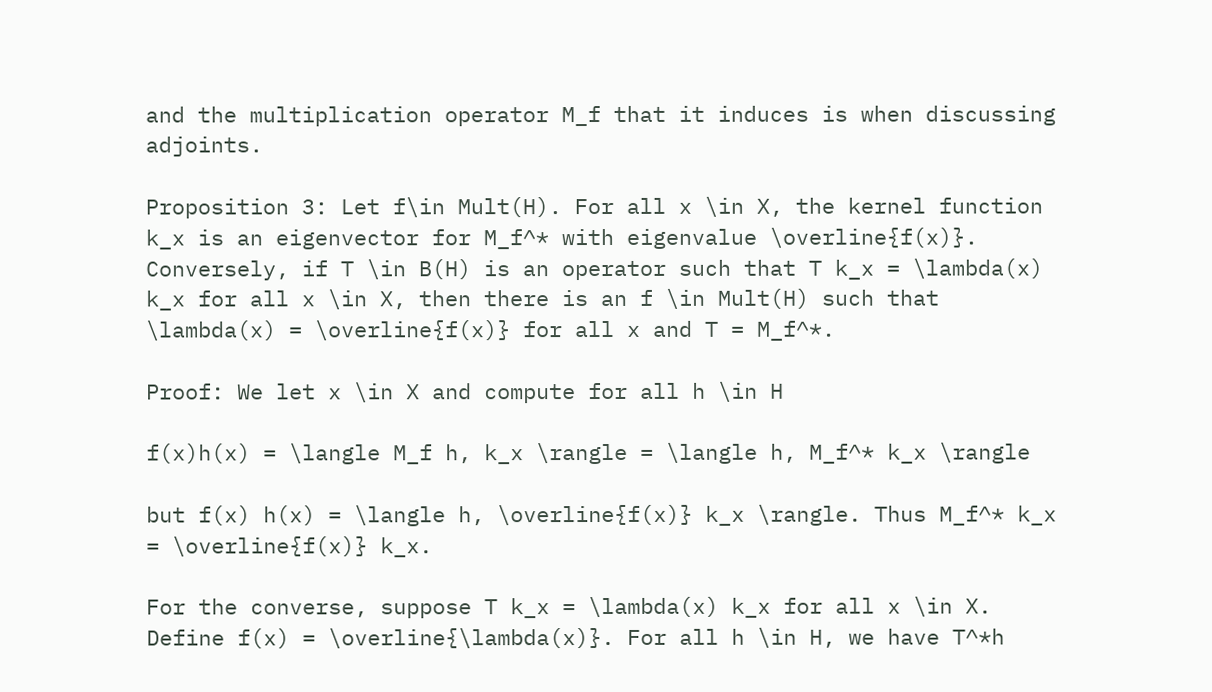and the multiplication operator M_f that it induces is when discussing adjoints.

Proposition 3: Let f\in Mult(H). For all x \in X, the kernel function k_x is an eigenvector for M_f^* with eigenvalue \overline{f(x)}. Conversely, if T \in B(H) is an operator such that T k_x = \lambda(x) k_x for all x \in X, then there is an f \in Mult(H) such that \lambda(x) = \overline{f(x)} for all x and T = M_f^*.

Proof: We let x \in X and compute for all h \in H

f(x)h(x) = \langle M_f h, k_x \rangle = \langle h, M_f^* k_x \rangle

but f(x) h(x) = \langle h, \overline{f(x)} k_x \rangle. Thus M_f^* k_x = \overline{f(x)} k_x.

For the converse, suppose T k_x = \lambda(x) k_x for all x \in X. Define f(x) = \overline{\lambda(x)}. For all h \in H, we have T^*h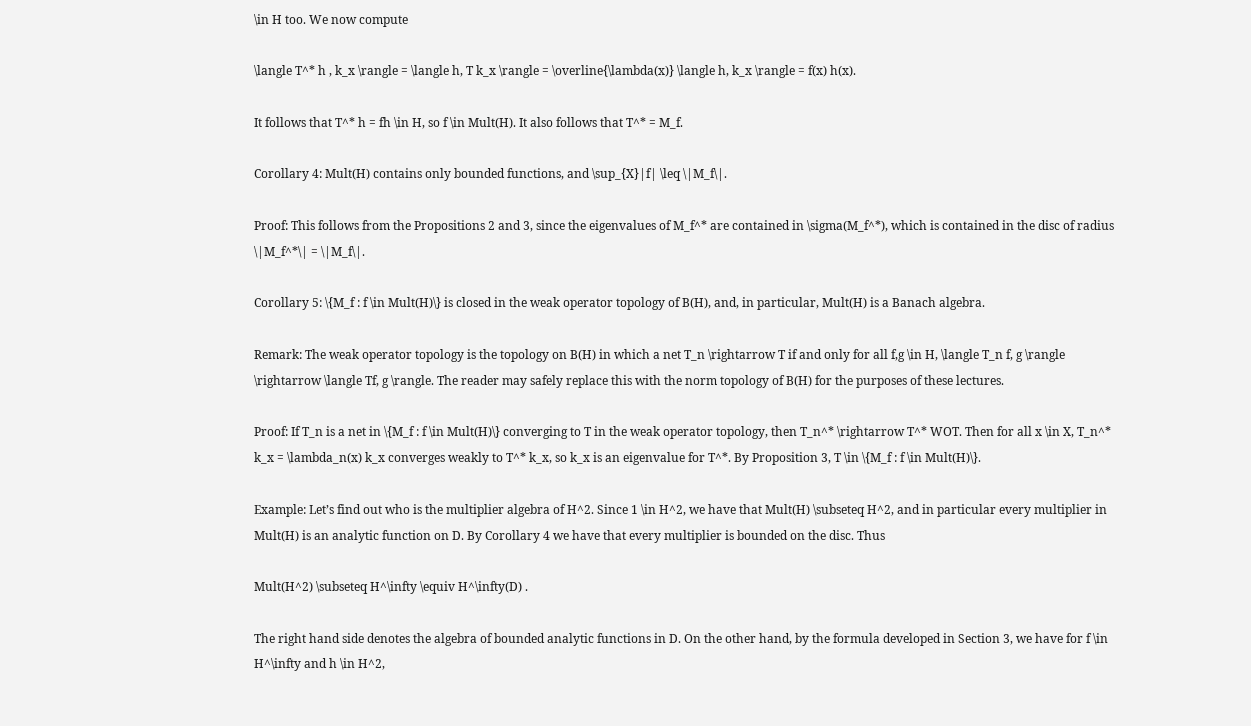\in H too. We now compute

\langle T^* h , k_x \rangle = \langle h, T k_x \rangle = \overline{\lambda(x)} \langle h, k_x \rangle = f(x) h(x).

It follows that T^* h = fh \in H, so f \in Mult(H). It also follows that T^* = M_f.

Corollary 4: Mult(H) contains only bounded functions, and \sup_{X}|f| \leq \|M_f\|.

Proof: This follows from the Propositions 2 and 3, since the eigenvalues of M_f^* are contained in \sigma(M_f^*), which is contained in the disc of radius \|M_f^*\| = \|M_f\|.

Corollary 5: \{M_f : f \in Mult(H)\} is closed in the weak operator topology of B(H), and, in particular, Mult(H) is a Banach algebra.

Remark: The weak operator topology is the topology on B(H) in which a net T_n \rightarrow T if and only for all f,g \in H, \langle T_n f, g \rangle \rightarrow \langle Tf, g \rangle. The reader may safely replace this with the norm topology of B(H) for the purposes of these lectures.

Proof: If T_n is a net in \{M_f : f \in Mult(H)\} converging to T in the weak operator topology, then T_n^* \rightarrow T^* WOT. Then for all x \in X, T_n^* k_x = \lambda_n(x) k_x converges weakly to T^* k_x, so k_x is an eigenvalue for T^*. By Proposition 3, T \in \{M_f : f \in Mult(H)\}.

Example: Let’s find out who is the multiplier algebra of H^2. Since 1 \in H^2, we have that Mult(H) \subseteq H^2, and in particular every multiplier in Mult(H) is an analytic function on D. By Corollary 4 we have that every multiplier is bounded on the disc. Thus

Mult(H^2) \subseteq H^\infty \equiv H^\infty(D) .

The right hand side denotes the algebra of bounded analytic functions in D. On the other hand, by the formula developed in Section 3, we have for f \in H^\infty and h \in H^2,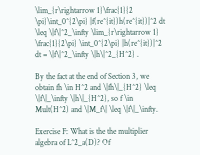\lim_{r\rightarrow 1}\frac{1}{2 \pi}\int_0^{2\pi} |f(re^{it})h(re^{it})|^2 dt \leq \|f\|^2_\infty \lim_{r\rightarrow 1} \frac{1}{2\pi} \int_0^{2\pi} |h(re^{it})|^2 dt = \|f\|^2_\infty \|h\|^2_{H^2} .

By the fact at the end of Section 3, we obtain fh \in H^2 and \|fh\|_{H^2} \leq \|f\|_\infty \|h\|_{H^2}, so f \in Mult(H^2) and \|M_f\| \leq \|f\|_\infty.

Exercise F: What is the the multiplier algebra of L^2_a(D)? Of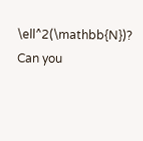\ell^2(\mathbb{N})? Can you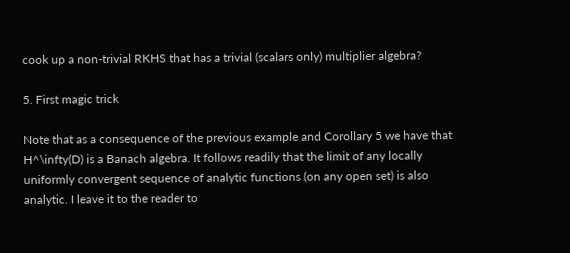cook up a non-trivial RKHS that has a trivial (scalars only) multiplier algebra?

5. First magic trick

Note that as a consequence of the previous example and Corollary 5 we have that H^\infty(D) is a Banach algebra. It follows readily that the limit of any locally uniformly convergent sequence of analytic functions (on any open set) is also analytic. I leave it to the reader to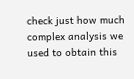check just how much complex analysis we used to obtain this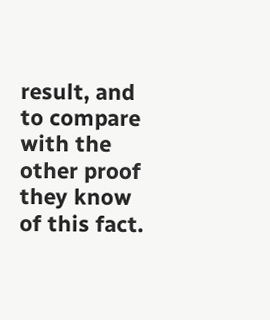result, and to compare with the other proof they know of this fact.